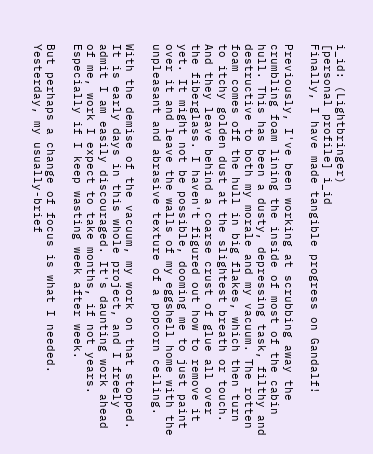i_id: (Lightbringer)
[personal profile] i_id
Finally, I have made tangible progress on Gandalf!

Previously, I've been working at scrubbing away the crumbling foam lining the inside of most of the cabin hull. This has been a dusty, depressing task, filthy and destructive to both my morale and my vacuum. The rotten foam comes off the hull in big flakes, which then turn to itchy golden dust at the slightest breath or touch. And they leave behind a coarse crust of glue all over the fiberglass. I haven't figured out how to remove it yet. It might not be possible, dooming me to just paint over it and leave the walls of my eggshell home with the unpleasant and abrasive texture of a popcorn ceiling.

With the demise of the vacuum, my work on that stopped. It is early days in this whole project, and I freely admit I am easily discouraged. It's daunting work ahead of me, work I expect to take months, if not years. Especially if I keep wasting week after week.

But perhaps a change of focus is what I needed. Yesterday, my usually-brief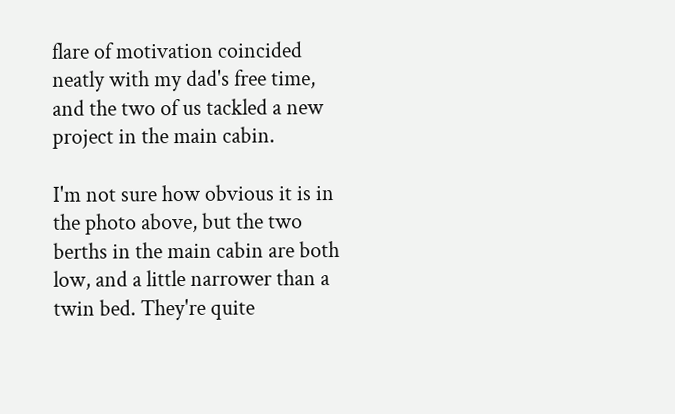flare of motivation coincided neatly with my dad's free time, and the two of us tackled a new project in the main cabin.

I'm not sure how obvious it is in the photo above, but the two berths in the main cabin are both low, and a little narrower than a twin bed. They're quite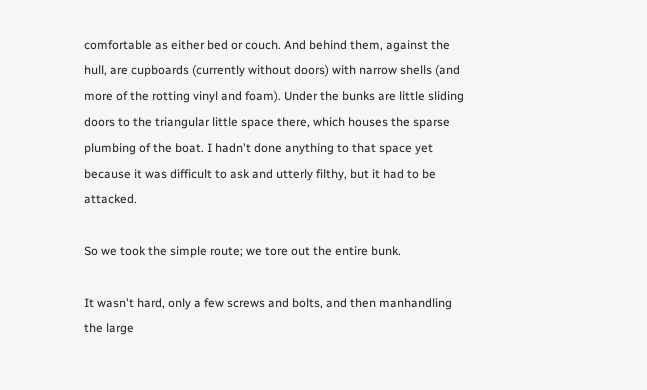comfortable as either bed or couch. And behind them, against the hull, are cupboards (currently without doors) with narrow shells (and more of the rotting vinyl and foam). Under the bunks are little sliding doors to the triangular little space there, which houses the sparse plumbing of the boat. I hadn't done anything to that space yet because it was difficult to ask and utterly filthy, but it had to be attacked.

So we took the simple route; we tore out the entire bunk.

It wasn't hard, only a few screws and bolts, and then manhandling the large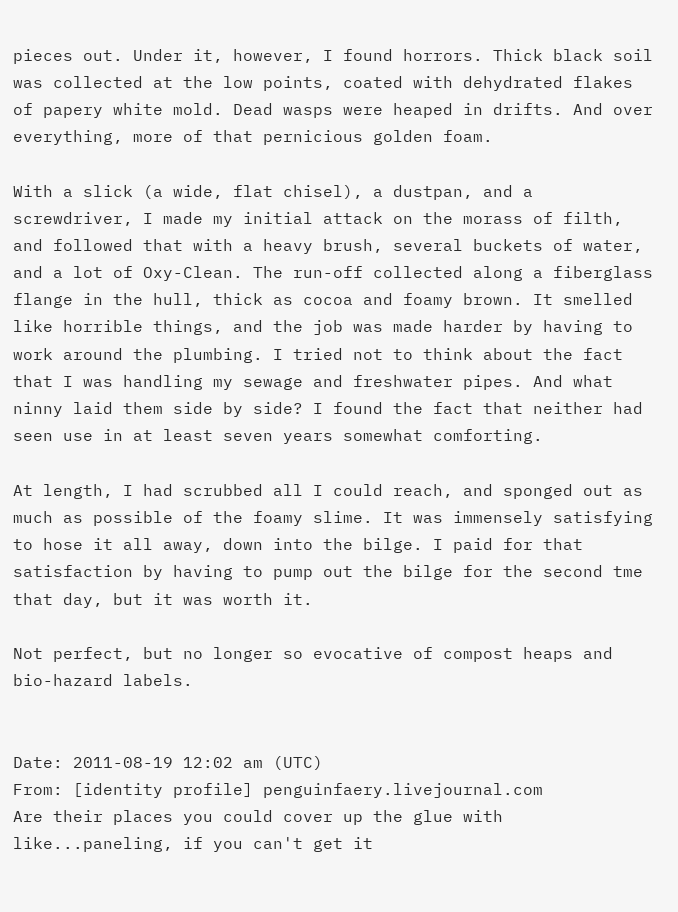pieces out. Under it, however, I found horrors. Thick black soil was collected at the low points, coated with dehydrated flakes of papery white mold. Dead wasps were heaped in drifts. And over everything, more of that pernicious golden foam.

With a slick (a wide, flat chisel), a dustpan, and a screwdriver, I made my initial attack on the morass of filth, and followed that with a heavy brush, several buckets of water, and a lot of Oxy-Clean. The run-off collected along a fiberglass flange in the hull, thick as cocoa and foamy brown. It smelled like horrible things, and the job was made harder by having to work around the plumbing. I tried not to think about the fact that I was handling my sewage and freshwater pipes. And what ninny laid them side by side? I found the fact that neither had seen use in at least seven years somewhat comforting.

At length, I had scrubbed all I could reach, and sponged out as much as possible of the foamy slime. It was immensely satisfying to hose it all away, down into the bilge. I paid for that satisfaction by having to pump out the bilge for the second tme that day, but it was worth it.

Not perfect, but no longer so evocative of compost heaps and bio-hazard labels.


Date: 2011-08-19 12:02 am (UTC)
From: [identity profile] penguinfaery.livejournal.com
Are their places you could cover up the glue with like...paneling, if you can't get it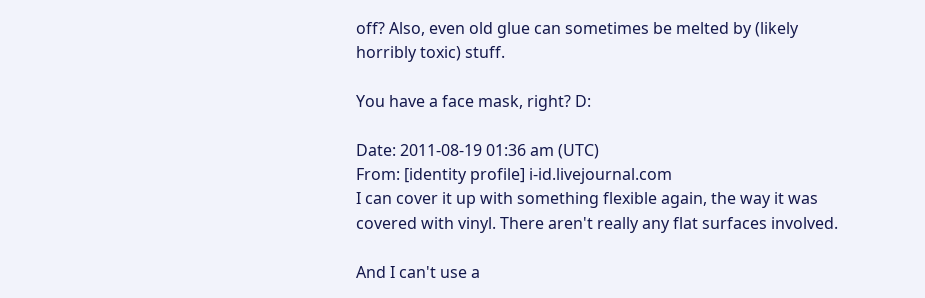off? Also, even old glue can sometimes be melted by (likely horribly toxic) stuff.

You have a face mask, right? D:

Date: 2011-08-19 01:36 am (UTC)
From: [identity profile] i-id.livejournal.com
I can cover it up with something flexible again, the way it was covered with vinyl. There aren't really any flat surfaces involved.

And I can't use a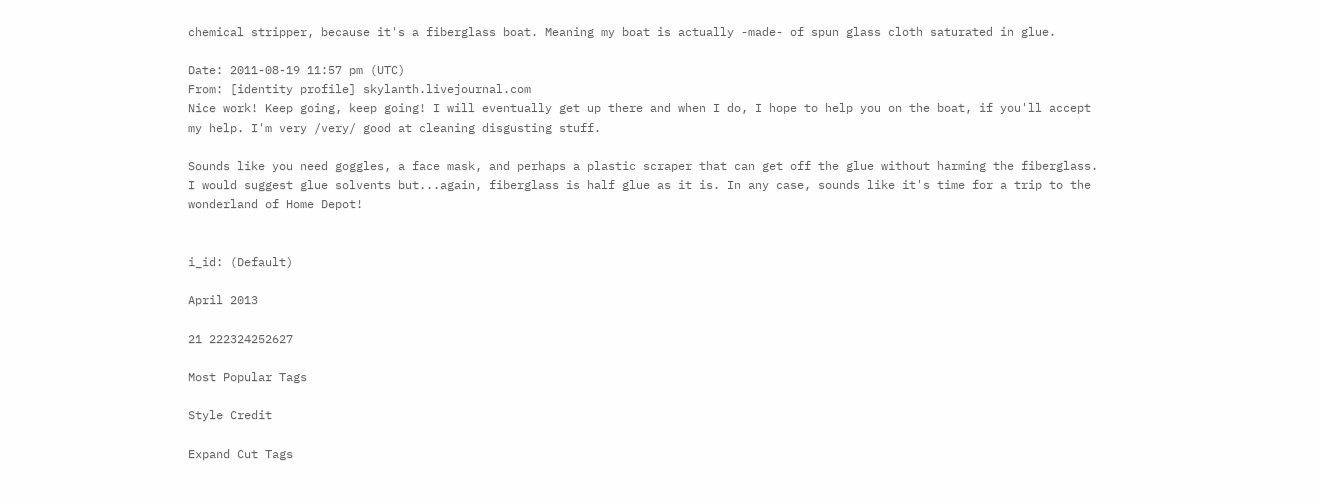chemical stripper, because it's a fiberglass boat. Meaning my boat is actually -made- of spun glass cloth saturated in glue.

Date: 2011-08-19 11:57 pm (UTC)
From: [identity profile] skylanth.livejournal.com
Nice work! Keep going, keep going! I will eventually get up there and when I do, I hope to help you on the boat, if you'll accept my help. I'm very /very/ good at cleaning disgusting stuff.

Sounds like you need goggles, a face mask, and perhaps a plastic scraper that can get off the glue without harming the fiberglass. I would suggest glue solvents but...again, fiberglass is half glue as it is. In any case, sounds like it's time for a trip to the wonderland of Home Depot!


i_id: (Default)

April 2013

21 222324252627

Most Popular Tags

Style Credit

Expand Cut Tags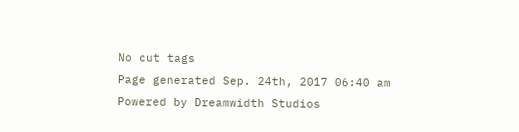No cut tags
Page generated Sep. 24th, 2017 06:40 am
Powered by Dreamwidth Studios